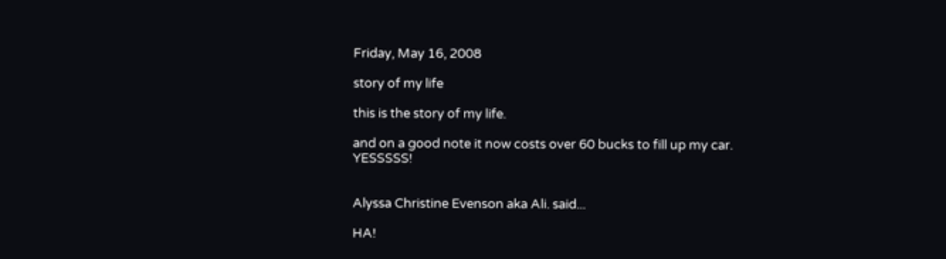Friday, May 16, 2008

story of my life

this is the story of my life.

and on a good note it now costs over 60 bucks to fill up my car. YESSSSS!


Alyssa Christine Evenson aka Ali. said...

HA!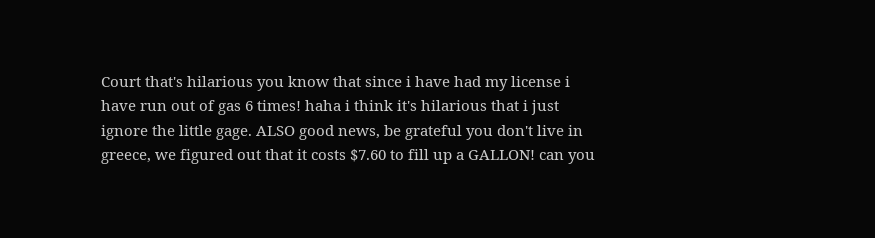Court that's hilarious you know that since i have had my license i have run out of gas 6 times! haha i think it's hilarious that i just ignore the little gage. ALSO good news, be grateful you don't live in greece, we figured out that it costs $7.60 to fill up a GALLON! can you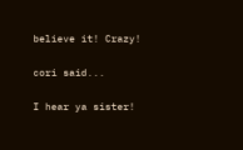believe it! Crazy!

cori said...

I hear ya sister!